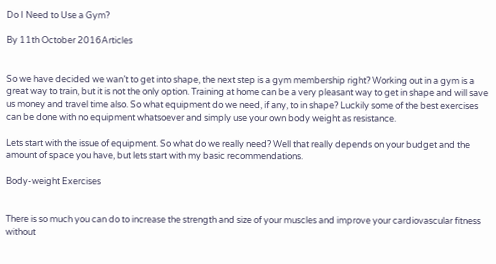Do I Need to Use a Gym?

By 11th October 2016Articles


So we have decided we wan’t to get into shape, the next step is a gym membership right? Working out in a gym is a great way to train, but it is not the only option. Training at home can be a very pleasant way to get in shape and will save us money and travel time also. So what equipment do we need, if any, to in shape? Luckily some of the best exercises can be done with no equipment whatsoever and simply use your own body weight as resistance.

Lets start with the issue of equipment. So what do we really need? Well that really depends on your budget and the amount of space you have, but lets start with my basic recommendations.

Body-weight Exercises


There is so much you can do to increase the strength and size of your muscles and improve your cardiovascular fitness without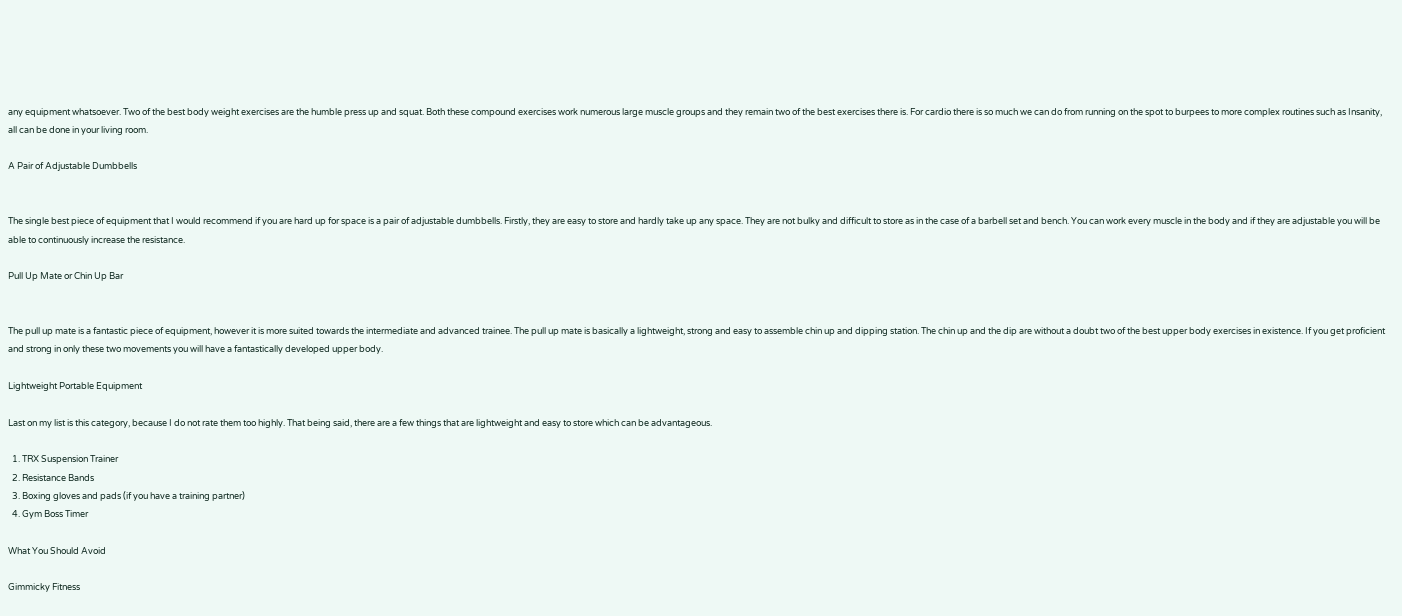any equipment whatsoever. Two of the best body weight exercises are the humble press up and squat. Both these compound exercises work numerous large muscle groups and they remain two of the best exercises there is. For cardio there is so much we can do from running on the spot to burpees to more complex routines such as Insanity, all can be done in your living room.

A Pair of Adjustable Dumbbells


The single best piece of equipment that I would recommend if you are hard up for space is a pair of adjustable dumbbells. Firstly, they are easy to store and hardly take up any space. They are not bulky and difficult to store as in the case of a barbell set and bench. You can work every muscle in the body and if they are adjustable you will be able to continuously increase the resistance.

Pull Up Mate or Chin Up Bar


The pull up mate is a fantastic piece of equipment, however it is more suited towards the intermediate and advanced trainee. The pull up mate is basically a lightweight, strong and easy to assemble chin up and dipping station. The chin up and the dip are without a doubt two of the best upper body exercises in existence. If you get proficient and strong in only these two movements you will have a fantastically developed upper body.

Lightweight Portable Equipment

Last on my list is this category, because I do not rate them too highly. That being said, there are a few things that are lightweight and easy to store which can be advantageous.

  1. TRX Suspension Trainer
  2. Resistance Bands
  3. Boxing gloves and pads (if you have a training partner)
  4. Gym Boss Timer

What You Should Avoid

Gimmicky Fitness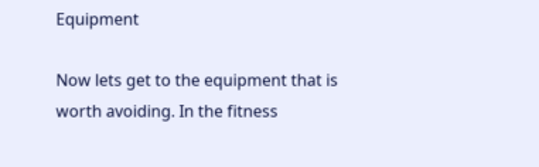Equipment

Now lets get to the equipment that is worth avoiding. In the fitness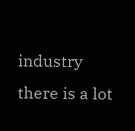industry there is a lot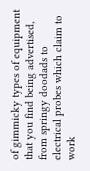of gimmicky types of equipment that you find being advertised, from springy doodads to electrical probes which claim to work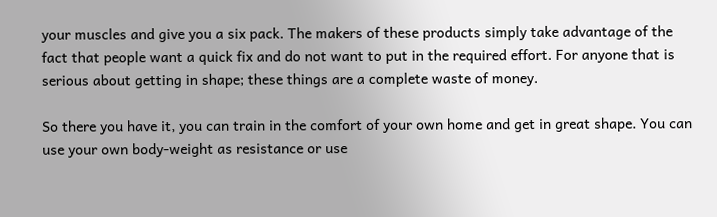your muscles and give you a six pack. The makers of these products simply take advantage of the fact that people want a quick fix and do not want to put in the required effort. For anyone that is serious about getting in shape; these things are a complete waste of money.

So there you have it, you can train in the comfort of your own home and get in great shape. You can use your own body-weight as resistance or use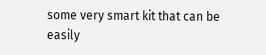some very smart kit that can be easily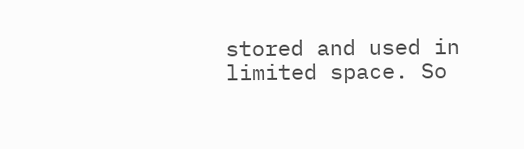stored and used in limited space. So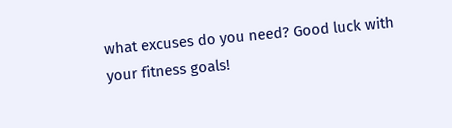what excuses do you need? Good luck with your fitness goals!